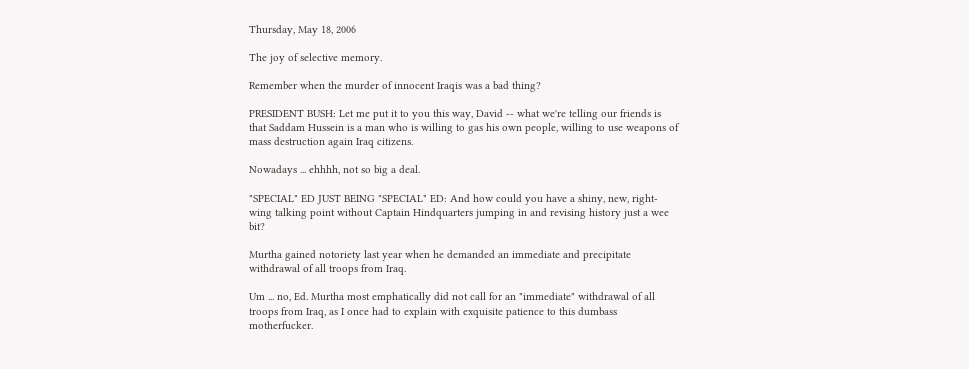Thursday, May 18, 2006

The joy of selective memory.

Remember when the murder of innocent Iraqis was a bad thing?

PRESIDENT BUSH: Let me put it to you this way, David -- what we're telling our friends is that Saddam Hussein is a man who is willing to gas his own people, willing to use weapons of mass destruction again Iraq citizens.

Nowadays ... ehhhh, not so big a deal.

"SPECIAL" ED JUST BEING "SPECIAL" ED: And how could you have a shiny, new, right-wing talking point without Captain Hindquarters jumping in and revising history just a wee bit?

Murtha gained notoriety last year when he demanded an immediate and precipitate withdrawal of all troops from Iraq.

Um ... no, Ed. Murtha most emphatically did not call for an "immediate" withdrawal of all troops from Iraq, as I once had to explain with exquisite patience to this dumbass motherfucker.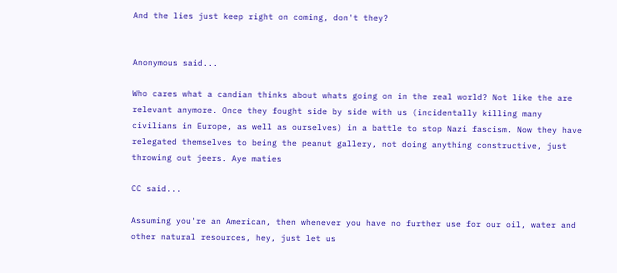And the lies just keep right on coming, don't they?


Anonymous said...

Who cares what a candian thinks about whats going on in the real world? Not like the are relevant anymore. Once they fought side by side with us (incidentally killing many civilians in Europe, as well as ourselves) in a battle to stop Nazi fascism. Now they have relegated themselves to being the peanut gallery, not doing anything constructive, just throwing out jeers. Aye maties

CC said...

Assuming you're an American, then whenever you have no further use for our oil, water and other natural resources, hey, just let us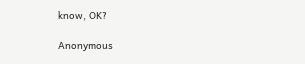know, OK?

Anonymous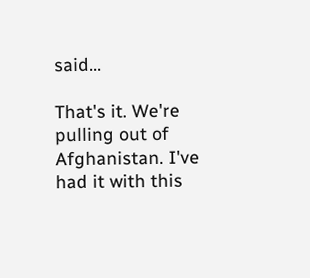said...

That's it. We're pulling out of Afghanistan. I've had it with this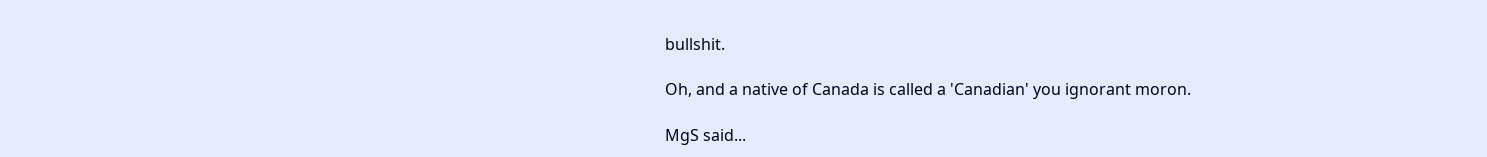bullshit.

Oh, and a native of Canada is called a 'Canadian' you ignorant moron.

MgS said...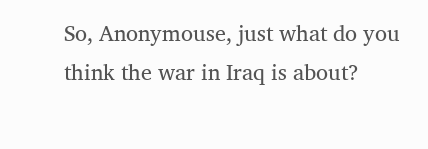So, Anonymouse, just what do you think the war in Iraq is about?